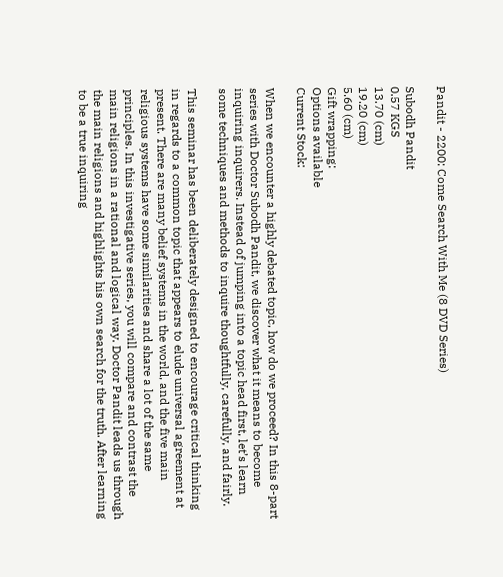Pandit - 2200: Come Search With Me (8 DVD Series)

Subodh Pandit
0.57 KGS
13.70 (cm)
19.20 (cm)
5.60 (cm)
Gift wrapping:
Options available
Current Stock:

When we encounter a highly debated topic, how do we proceed? In this 8-part series with Doctor Subodh Pandit, we discover what it means to become inquiring inquirers. Instead of jumping into a topic head first, let’s learn some techniques and methods to inquire thoughtfully, carefully, and fairly.

This seminar has been deliberately designed to encourage critical thinking in regards to a common topic that appears to elude universal agreement at present. There are many belief systems in the world, and the five main religious systems have some similarities and share a lot of the same principles. In this investigative series, you will compare and contrast the main religions in a rational and logical way. Doctor Pandit leads us through the main religions and highlights his own search for the truth. After learning to be a true inquiring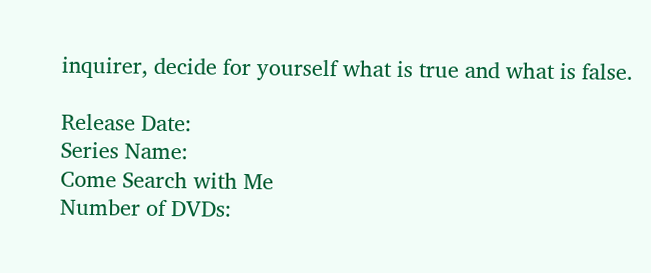inquirer, decide for yourself what is true and what is false.

Release Date:
Series Name:
Come Search with Me
Number of DVDs: